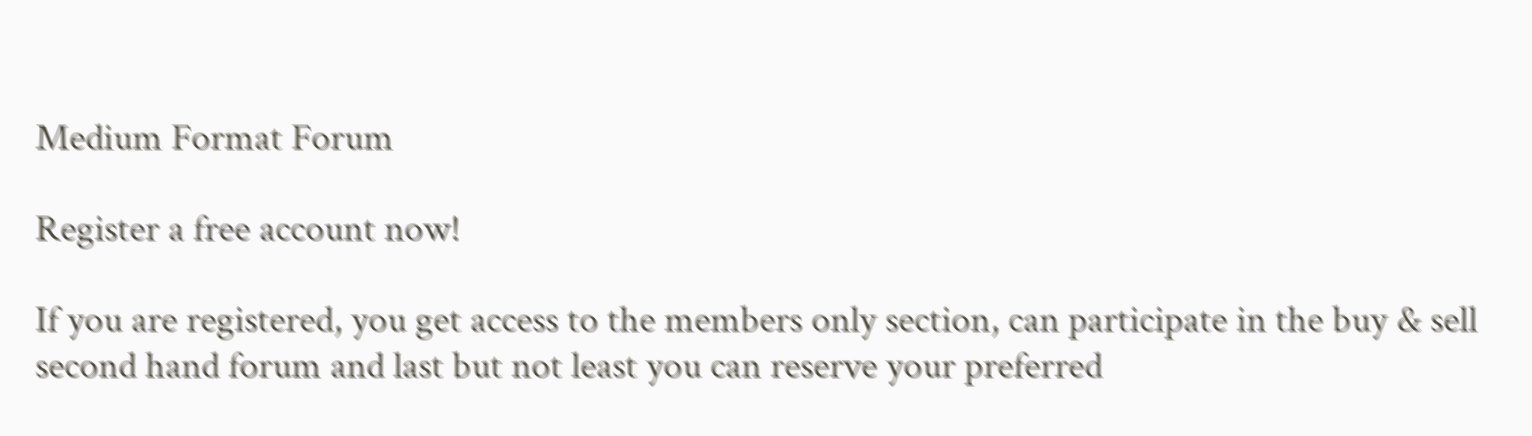Medium Format Forum

Register a free account now!

If you are registered, you get access to the members only section, can participate in the buy & sell second hand forum and last but not least you can reserve your preferred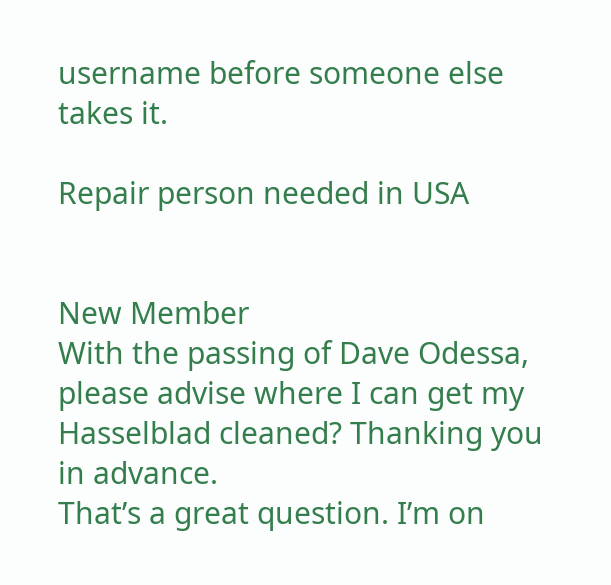username before someone else takes it.

Repair person needed in USA


New Member
With the passing of Dave Odessa, please advise where I can get my Hasselblad cleaned? Thanking you in advance.
That’s a great question. I’m on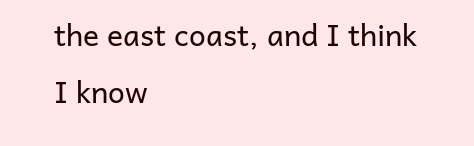the east coast, and I think I know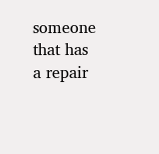someone that has a repair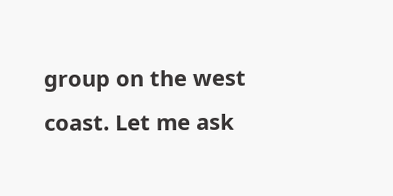group on the west coast. Let me ask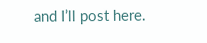and I’ll post here.